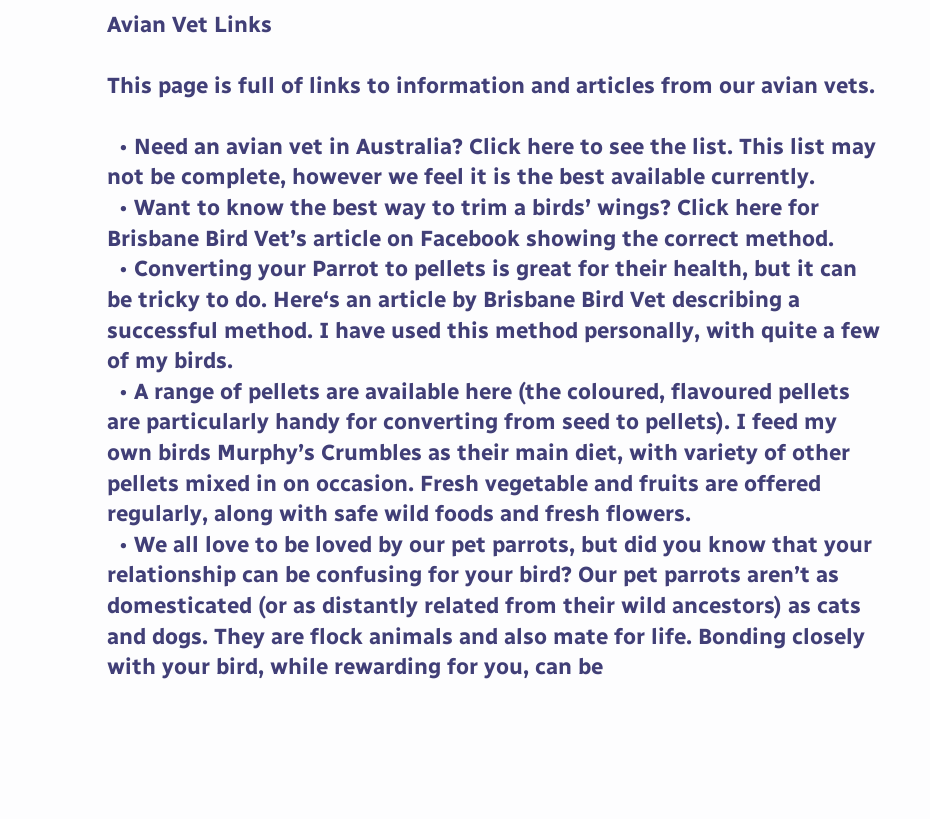Avian Vet Links

This page is full of links to information and articles from our avian vets.

  • Need an avian vet in Australia? Click here to see the list. This list may not be complete, however we feel it is the best available currently.
  • Want to know the best way to trim a birds’ wings? Click here for Brisbane Bird Vet’s article on Facebook showing the correct method.
  • Converting your Parrot to pellets is great for their health, but it can be tricky to do. Here‘s an article by Brisbane Bird Vet describing a successful method. I have used this method personally, with quite a few of my birds.
  • A range of pellets are available here (the coloured, flavoured pellets are particularly handy for converting from seed to pellets). I feed my own birds Murphy’s Crumbles as their main diet, with variety of other pellets mixed in on occasion. Fresh vegetable and fruits are offered regularly, along with safe wild foods and fresh flowers.
  • We all love to be loved by our pet parrots, but did you know that your relationship can be confusing for your bird? Our pet parrots aren’t as domesticated (or as distantly related from their wild ancestors) as cats and dogs. They are flock animals and also mate for life. Bonding closely with your bird, while rewarding for you, can be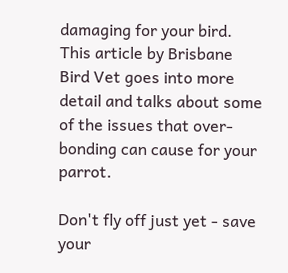damaging for your bird. This article by Brisbane Bird Vet goes into more detail and talks about some of the issues that over-bonding can cause for your parrot.

Don't fly off just yet - save your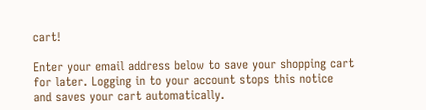cart!

Enter your email address below to save your shopping cart for later. Logging in to your account stops this notice and saves your cart automatically.